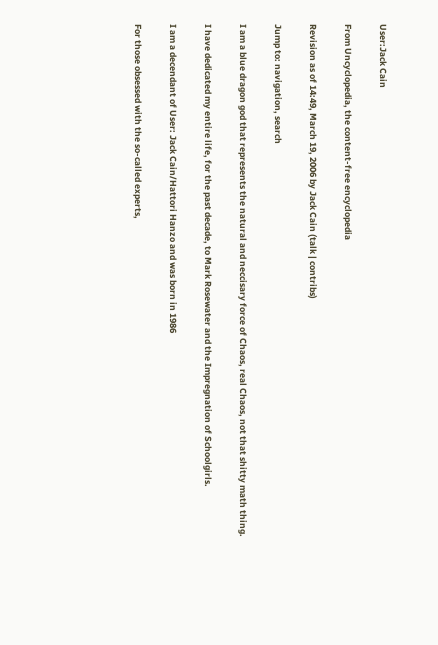User:Jack Cain

From Uncyclopedia, the content-free encyclopedia

Revision as of 14:49, March 19, 2006 by Jack Cain (talk | contribs)

Jump to: navigation, search

I am a blue dragon god that represents the natural and neccisary force of Chaos, real Chaos, not that shitty math thing.

I have dedicated my entire life, for the past decade, to Mark Rosewater and the Impregnation of Schoolgirls.

I am a decendant of User: Jack Cain/Hattori Hanzo and was born in 1986

For those obsessed with the so-called experts,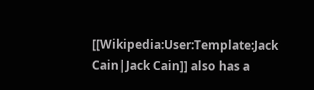[[Wikipedia:User:Template:Jack Cain|Jack Cain]] also has a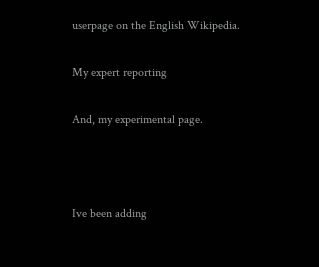userpage on the English Wikipedia.

My expert reporting

And, my experimental page.



Ive been adding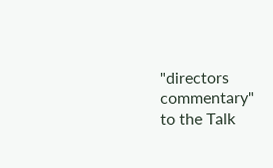"directors commentary" to the Talk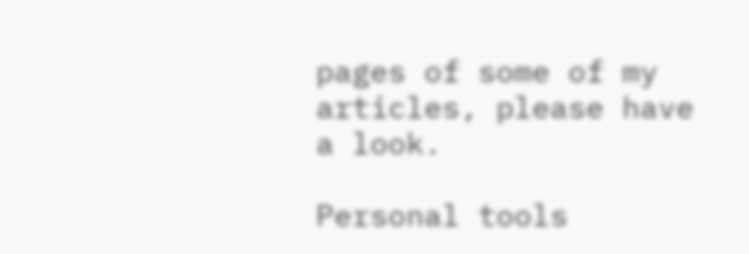pages of some of my articles, please have a look.

Personal tools